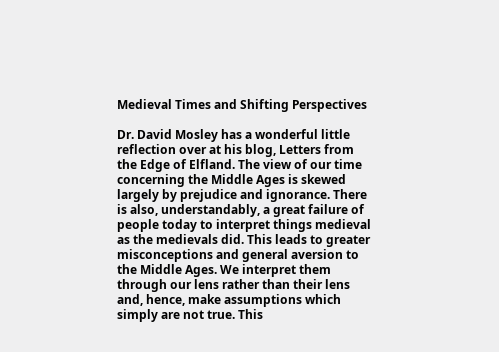Medieval Times and Shifting Perspectives

Dr. David Mosley has a wonderful little reflection over at his blog, Letters from the Edge of Elfland. The view of our time concerning the Middle Ages is skewed largely by prejudice and ignorance. There is also, understandably, a great failure of people today to interpret things medieval as the medievals did. This leads to greater misconceptions and general aversion to the Middle Ages. We interpret them through our lens rather than their lens and, hence, make assumptions which simply are not true. This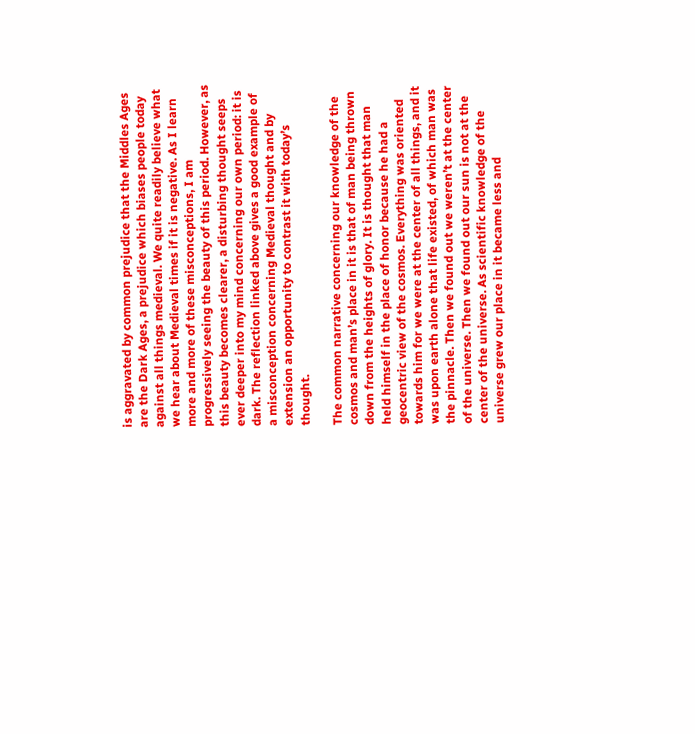is aggravated by common prejudice that the Middles Ages are the Dark Ages, a prejudice which biases people today against all things medieval. We quite readily believe what we hear about Medieval times if it is negative. As I learn more and more of these misconceptions, I am progressively seeing the beauty of this period. However, as this beauty becomes clearer, a disturbing thought seeps ever deeper into my mind concerning our own period: it is dark. The reflection linked above gives a good example of a misconception concerning Medieval thought and by extension an opportunity to contrast it with today’s thought.

The common narrative concerning our knowledge of the cosmos and man’s place in it is that of man being thrown down from the heights of glory. It is thought that man held himself in the place of honor because he had a geocentric view of the cosmos. Everything was oriented towards him for we were at the center of all things, and it was upon earth alone that life existed, of which man was the pinnacle. Then we found out we weren’t at the center of the universe. Then we found out our sun is not at the center of the universe. As scientific knowledge of the universe grew our place in it became less and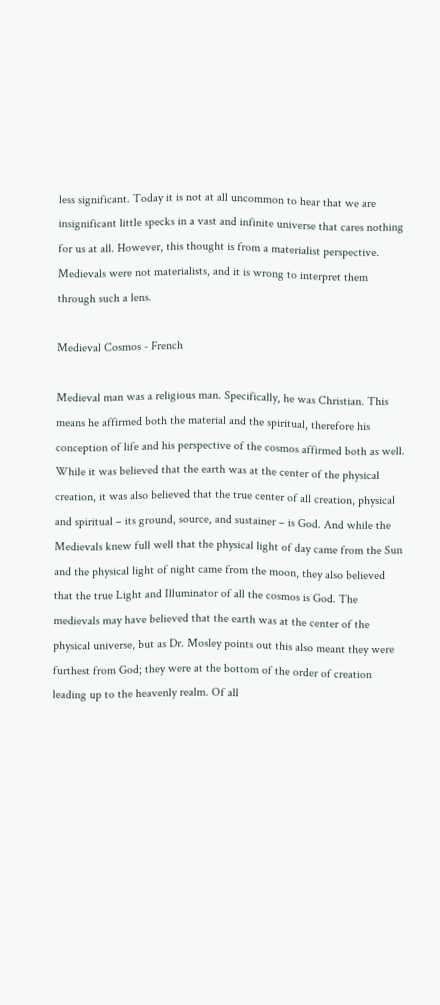less significant. Today it is not at all uncommon to hear that we are insignificant little specks in a vast and infinite universe that cares nothing for us at all. However, this thought is from a materialist perspective. Medievals were not materialists, and it is wrong to interpret them through such a lens.

Medieval Cosmos - French

Medieval man was a religious man. Specifically, he was Christian. This means he affirmed both the material and the spiritual, therefore his conception of life and his perspective of the cosmos affirmed both as well. While it was believed that the earth was at the center of the physical creation, it was also believed that the true center of all creation, physical and spiritual – its ground, source, and sustainer – is God. And while the Medievals knew full well that the physical light of day came from the Sun and the physical light of night came from the moon, they also believed that the true Light and Illuminator of all the cosmos is God. The medievals may have believed that the earth was at the center of the physical universe, but as Dr. Mosley points out this also meant they were furthest from God; they were at the bottom of the order of creation leading up to the heavenly realm. Of all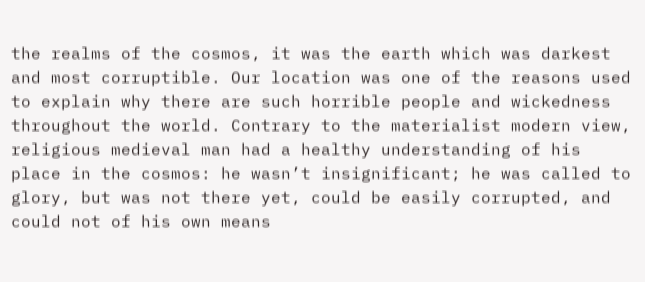the realms of the cosmos, it was the earth which was darkest and most corruptible. Our location was one of the reasons used to explain why there are such horrible people and wickedness throughout the world. Contrary to the materialist modern view, religious medieval man had a healthy understanding of his place in the cosmos: he wasn’t insignificant; he was called to glory, but was not there yet, could be easily corrupted, and could not of his own means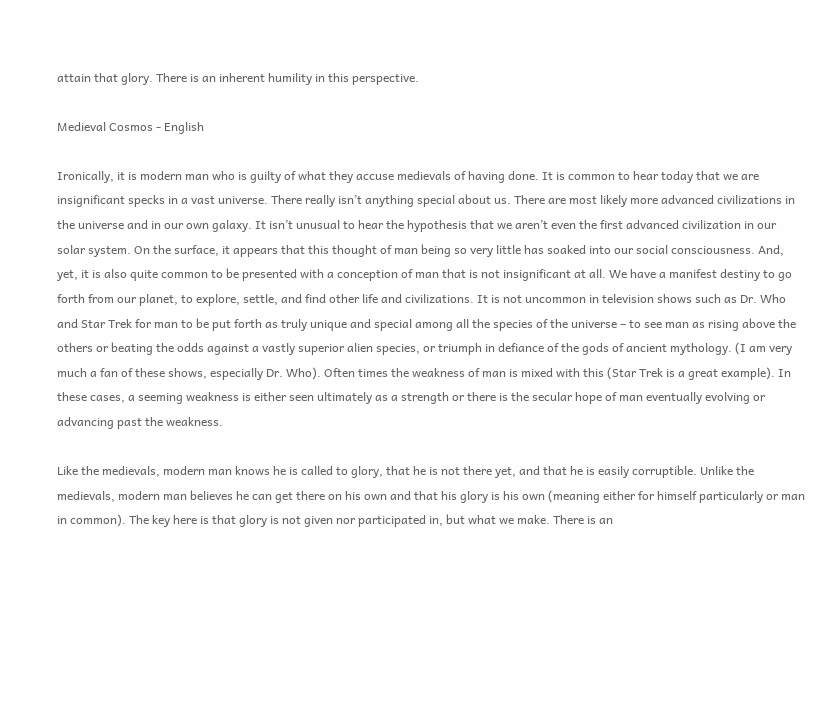attain that glory. There is an inherent humility in this perspective.

Medieval Cosmos - English

Ironically, it is modern man who is guilty of what they accuse medievals of having done. It is common to hear today that we are insignificant specks in a vast universe. There really isn’t anything special about us. There are most likely more advanced civilizations in the universe and in our own galaxy. It isn’t unusual to hear the hypothesis that we aren’t even the first advanced civilization in our solar system. On the surface, it appears that this thought of man being so very little has soaked into our social consciousness. And, yet, it is also quite common to be presented with a conception of man that is not insignificant at all. We have a manifest destiny to go forth from our planet, to explore, settle, and find other life and civilizations. It is not uncommon in television shows such as Dr. Who and Star Trek for man to be put forth as truly unique and special among all the species of the universe – to see man as rising above the others or beating the odds against a vastly superior alien species, or triumph in defiance of the gods of ancient mythology. (I am very much a fan of these shows, especially Dr. Who). Often times the weakness of man is mixed with this (Star Trek is a great example). In these cases, a seeming weakness is either seen ultimately as a strength or there is the secular hope of man eventually evolving or advancing past the weakness.

Like the medievals, modern man knows he is called to glory, that he is not there yet, and that he is easily corruptible. Unlike the medievals, modern man believes he can get there on his own and that his glory is his own (meaning either for himself particularly or man in common). The key here is that glory is not given nor participated in, but what we make. There is an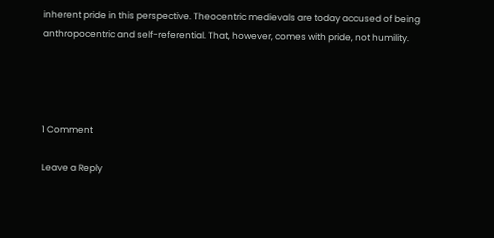inherent pride in this perspective. Theocentric medievals are today accused of being anthropocentric and self-referential. That, however, comes with pride, not humility.




1 Comment

Leave a Reply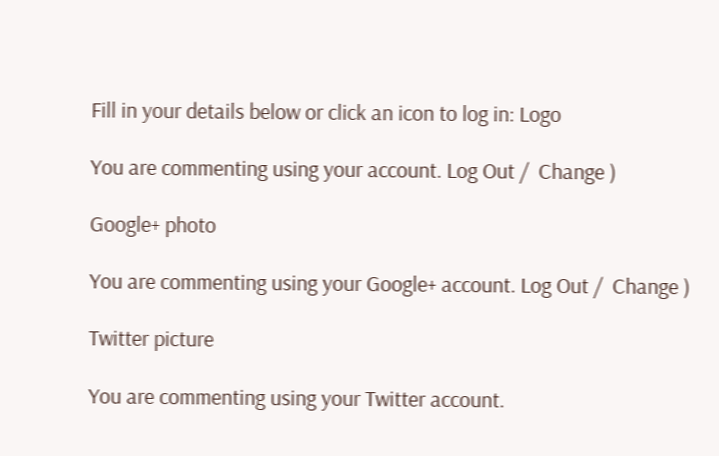Fill in your details below or click an icon to log in: Logo

You are commenting using your account. Log Out /  Change )

Google+ photo

You are commenting using your Google+ account. Log Out /  Change )

Twitter picture

You are commenting using your Twitter account.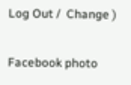Log Out /  Change )

Facebook photo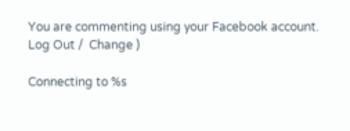You are commenting using your Facebook account. Log Out /  Change )

Connecting to %s